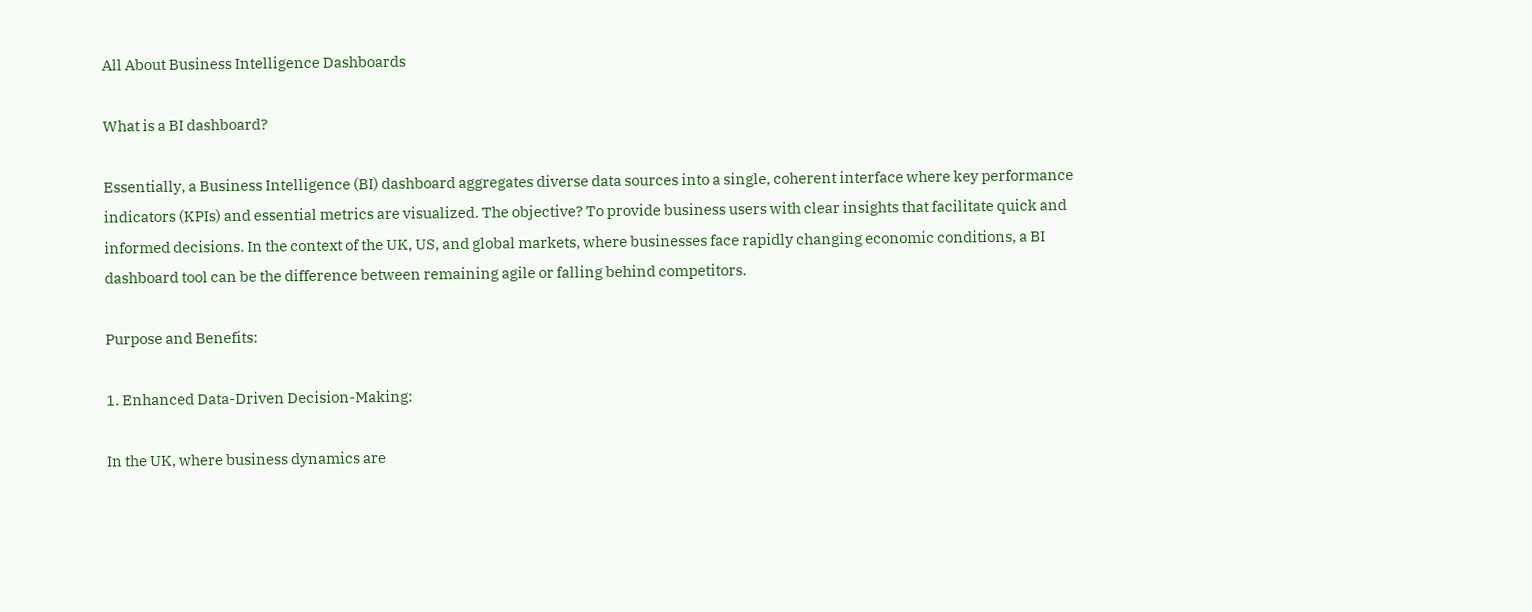All About Business Intelligence Dashboards

What is a BI dashboard?

Essentially, a Business Intelligence (BI) dashboard aggregates diverse data sources into a single, coherent interface where key performance indicators (KPIs) and essential metrics are visualized. The objective? To provide business users with clear insights that facilitate quick and informed decisions. In the context of the UK, US, and global markets, where businesses face rapidly changing economic conditions, a BI dashboard tool can be the difference between remaining agile or falling behind competitors.

Purpose and Benefits:

1. Enhanced Data-Driven Decision-Making:

In the UK, where business dynamics are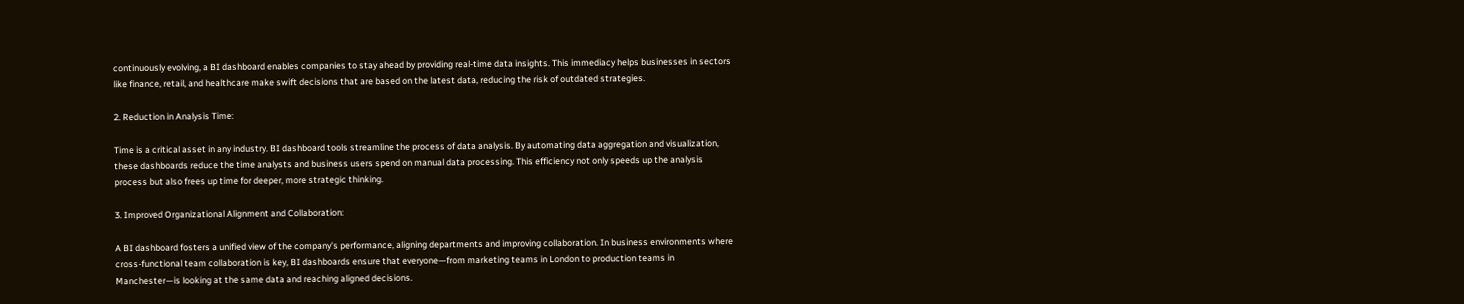continuously evolving, a BI dashboard enables companies to stay ahead by providing real-time data insights. This immediacy helps businesses in sectors like finance, retail, and healthcare make swift decisions that are based on the latest data, reducing the risk of outdated strategies.

2. Reduction in Analysis Time:

Time is a critical asset in any industry. BI dashboard tools streamline the process of data analysis. By automating data aggregation and visualization, these dashboards reduce the time analysts and business users spend on manual data processing. This efficiency not only speeds up the analysis process but also frees up time for deeper, more strategic thinking.

3. Improved Organizational Alignment and Collaboration:

A BI dashboard fosters a unified view of the company’s performance, aligning departments and improving collaboration. In business environments where cross-functional team collaboration is key, BI dashboards ensure that everyone—from marketing teams in London to production teams in Manchester—is looking at the same data and reaching aligned decisions.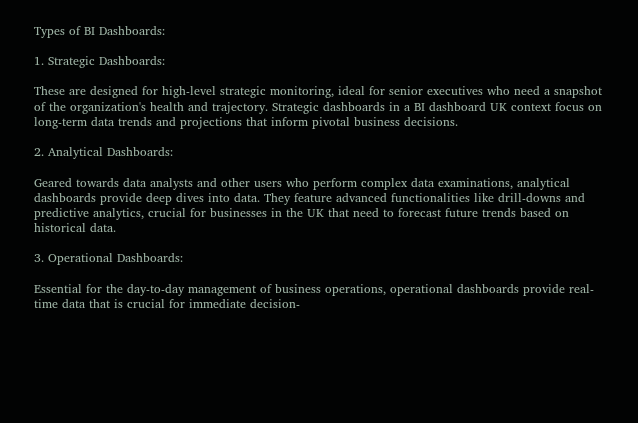Types of BI Dashboards:

1. Strategic Dashboards:

These are designed for high-level strategic monitoring, ideal for senior executives who need a snapshot of the organization's health and trajectory. Strategic dashboards in a BI dashboard UK context focus on long-term data trends and projections that inform pivotal business decisions.

2. Analytical Dashboards:

Geared towards data analysts and other users who perform complex data examinations, analytical dashboards provide deep dives into data. They feature advanced functionalities like drill-downs and predictive analytics, crucial for businesses in the UK that need to forecast future trends based on historical data.

3. Operational Dashboards:

Essential for the day-to-day management of business operations, operational dashboards provide real-time data that is crucial for immediate decision-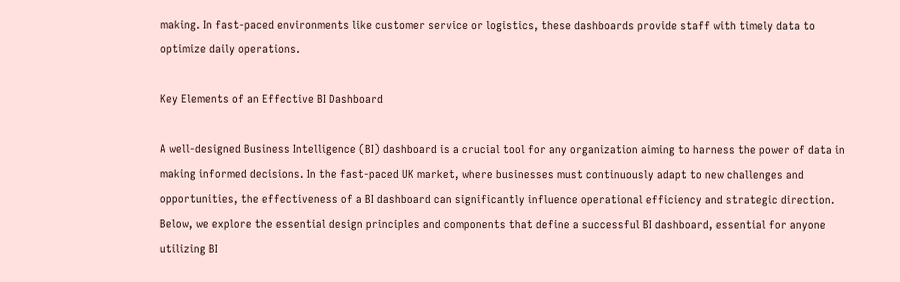making. In fast-paced environments like customer service or logistics, these dashboards provide staff with timely data to optimize daily operations.

Key Elements of an Effective BI Dashboard

A well-designed Business Intelligence (BI) dashboard is a crucial tool for any organization aiming to harness the power of data in making informed decisions. In the fast-paced UK market, where businesses must continuously adapt to new challenges and opportunities, the effectiveness of a BI dashboard can significantly influence operational efficiency and strategic direction. Below, we explore the essential design principles and components that define a successful BI dashboard, essential for anyone utilizing BI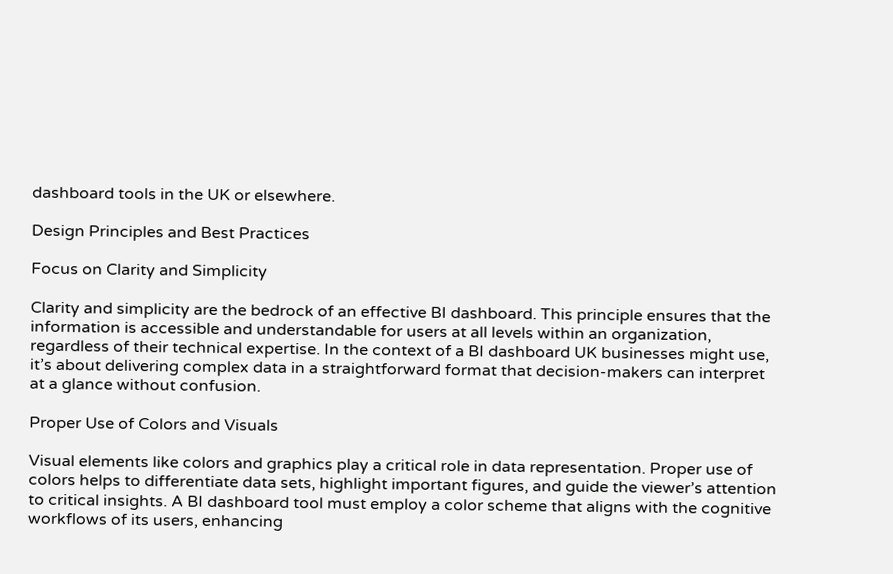dashboard tools in the UK or elsewhere.

Design Principles and Best Practices

Focus on Clarity and Simplicity

Clarity and simplicity are the bedrock of an effective BI dashboard. This principle ensures that the information is accessible and understandable for users at all levels within an organization, regardless of their technical expertise. In the context of a BI dashboard UK businesses might use, it’s about delivering complex data in a straightforward format that decision-makers can interpret at a glance without confusion.

Proper Use of Colors and Visuals

Visual elements like colors and graphics play a critical role in data representation. Proper use of colors helps to differentiate data sets, highlight important figures, and guide the viewer’s attention to critical insights. A BI dashboard tool must employ a color scheme that aligns with the cognitive workflows of its users, enhancing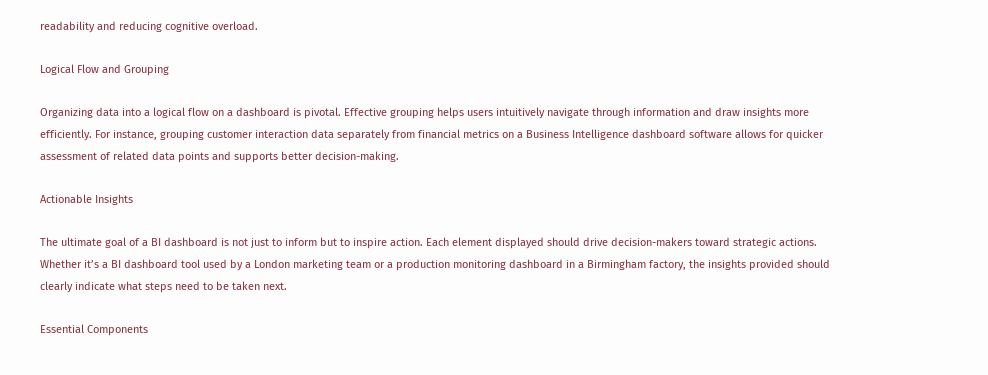readability and reducing cognitive overload.

Logical Flow and Grouping

Organizing data into a logical flow on a dashboard is pivotal. Effective grouping helps users intuitively navigate through information and draw insights more efficiently. For instance, grouping customer interaction data separately from financial metrics on a Business Intelligence dashboard software allows for quicker assessment of related data points and supports better decision-making.

Actionable Insights

The ultimate goal of a BI dashboard is not just to inform but to inspire action. Each element displayed should drive decision-makers toward strategic actions. Whether it’s a BI dashboard tool used by a London marketing team or a production monitoring dashboard in a Birmingham factory, the insights provided should clearly indicate what steps need to be taken next.

Essential Components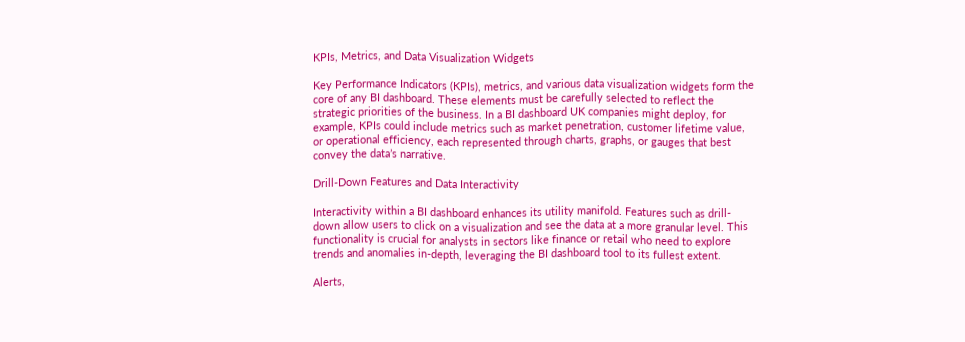KPIs, Metrics, and Data Visualization Widgets

Key Performance Indicators (KPIs), metrics, and various data visualization widgets form the core of any BI dashboard. These elements must be carefully selected to reflect the strategic priorities of the business. In a BI dashboard UK companies might deploy, for example, KPIs could include metrics such as market penetration, customer lifetime value, or operational efficiency, each represented through charts, graphs, or gauges that best convey the data’s narrative.

Drill-Down Features and Data Interactivity

Interactivity within a BI dashboard enhances its utility manifold. Features such as drill-down allow users to click on a visualization and see the data at a more granular level. This functionality is crucial for analysts in sectors like finance or retail who need to explore trends and anomalies in-depth, leveraging the BI dashboard tool to its fullest extent.

Alerts,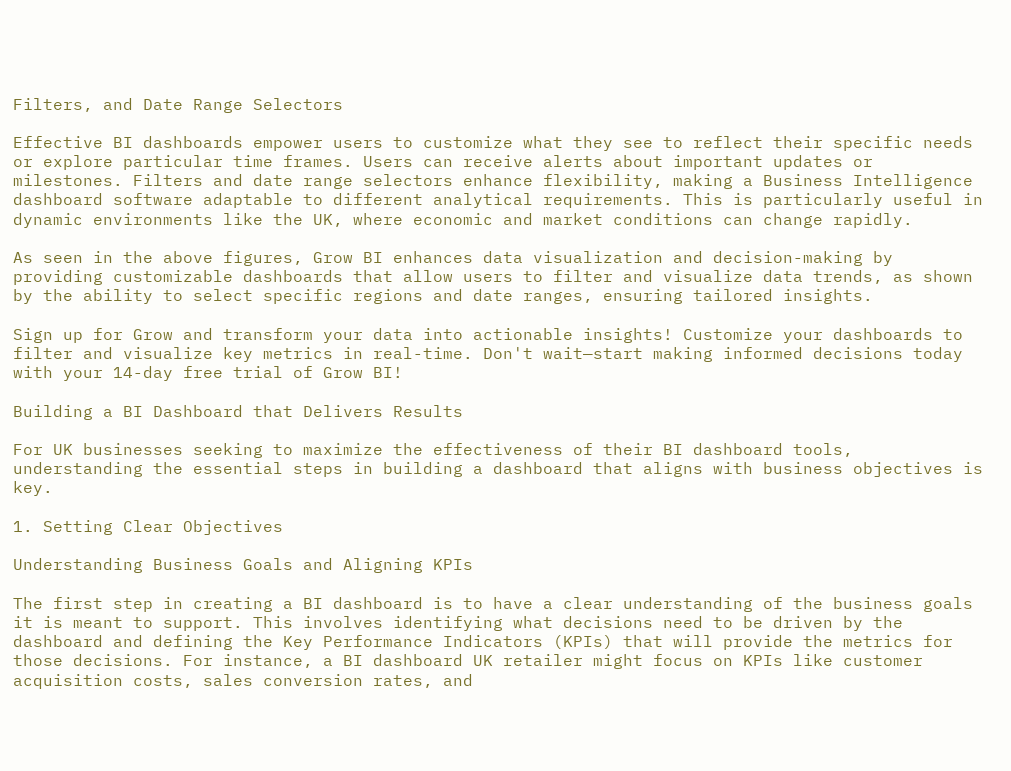Filters, and Date Range Selectors

Effective BI dashboards empower users to customize what they see to reflect their specific needs or explore particular time frames. Users can receive alerts about important updates or milestones. Filters and date range selectors enhance flexibility, making a Business Intelligence dashboard software adaptable to different analytical requirements. This is particularly useful in dynamic environments like the UK, where economic and market conditions can change rapidly.

As seen in the above figures, Grow BI enhances data visualization and decision-making by providing customizable dashboards that allow users to filter and visualize data trends, as shown by the ability to select specific regions and date ranges, ensuring tailored insights.

Sign up for Grow and transform your data into actionable insights! Customize your dashboards to filter and visualize key metrics in real-time. Don't wait—start making informed decisions today with your 14-day free trial of Grow BI!

Building a BI Dashboard that Delivers Results

For UK businesses seeking to maximize the effectiveness of their BI dashboard tools, understanding the essential steps in building a dashboard that aligns with business objectives is key.

1. Setting Clear Objectives

Understanding Business Goals and Aligning KPIs

The first step in creating a BI dashboard is to have a clear understanding of the business goals it is meant to support. This involves identifying what decisions need to be driven by the dashboard and defining the Key Performance Indicators (KPIs) that will provide the metrics for those decisions. For instance, a BI dashboard UK retailer might focus on KPIs like customer acquisition costs, sales conversion rates, and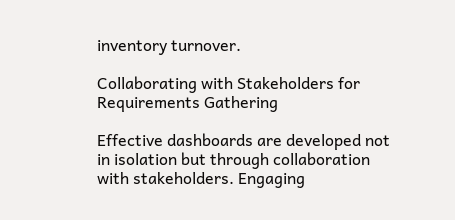inventory turnover.

Collaborating with Stakeholders for Requirements Gathering

Effective dashboards are developed not in isolation but through collaboration with stakeholders. Engaging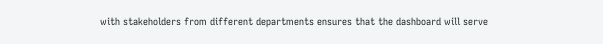with stakeholders from different departments ensures that the dashboard will serve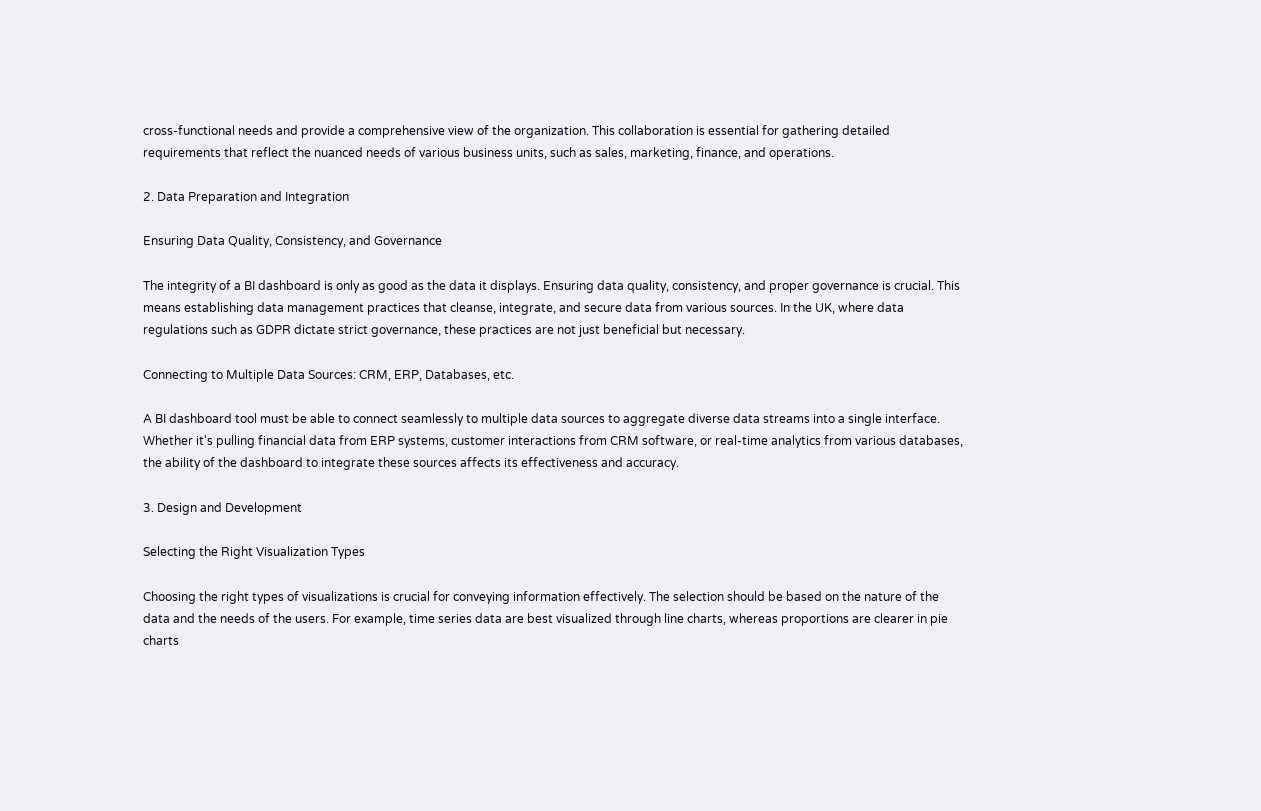cross-functional needs and provide a comprehensive view of the organization. This collaboration is essential for gathering detailed requirements that reflect the nuanced needs of various business units, such as sales, marketing, finance, and operations.

2. Data Preparation and Integration

Ensuring Data Quality, Consistency, and Governance

The integrity of a BI dashboard is only as good as the data it displays. Ensuring data quality, consistency, and proper governance is crucial. This means establishing data management practices that cleanse, integrate, and secure data from various sources. In the UK, where data regulations such as GDPR dictate strict governance, these practices are not just beneficial but necessary.

Connecting to Multiple Data Sources: CRM, ERP, Databases, etc.

A BI dashboard tool must be able to connect seamlessly to multiple data sources to aggregate diverse data streams into a single interface. Whether it's pulling financial data from ERP systems, customer interactions from CRM software, or real-time analytics from various databases, the ability of the dashboard to integrate these sources affects its effectiveness and accuracy.

3. Design and Development

Selecting the Right Visualization Types

Choosing the right types of visualizations is crucial for conveying information effectively. The selection should be based on the nature of the data and the needs of the users. For example, time series data are best visualized through line charts, whereas proportions are clearer in pie charts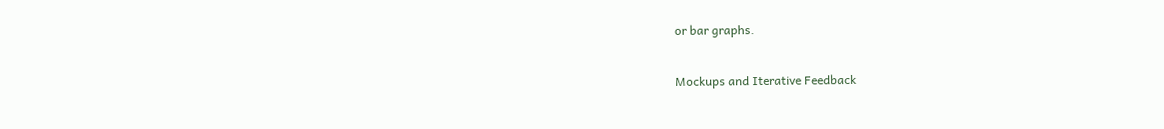or bar graphs.

Mockups and Iterative Feedback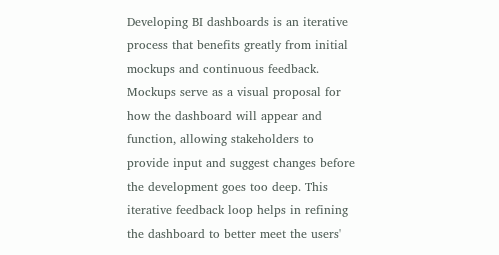Developing BI dashboards is an iterative process that benefits greatly from initial mockups and continuous feedback. Mockups serve as a visual proposal for how the dashboard will appear and function, allowing stakeholders to provide input and suggest changes before the development goes too deep. This iterative feedback loop helps in refining the dashboard to better meet the users'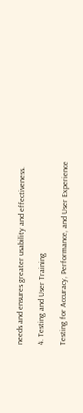needs and ensures greater usability and effectiveness.

4. Testing and User Training

Testing for Accuracy, Performance, and User Experience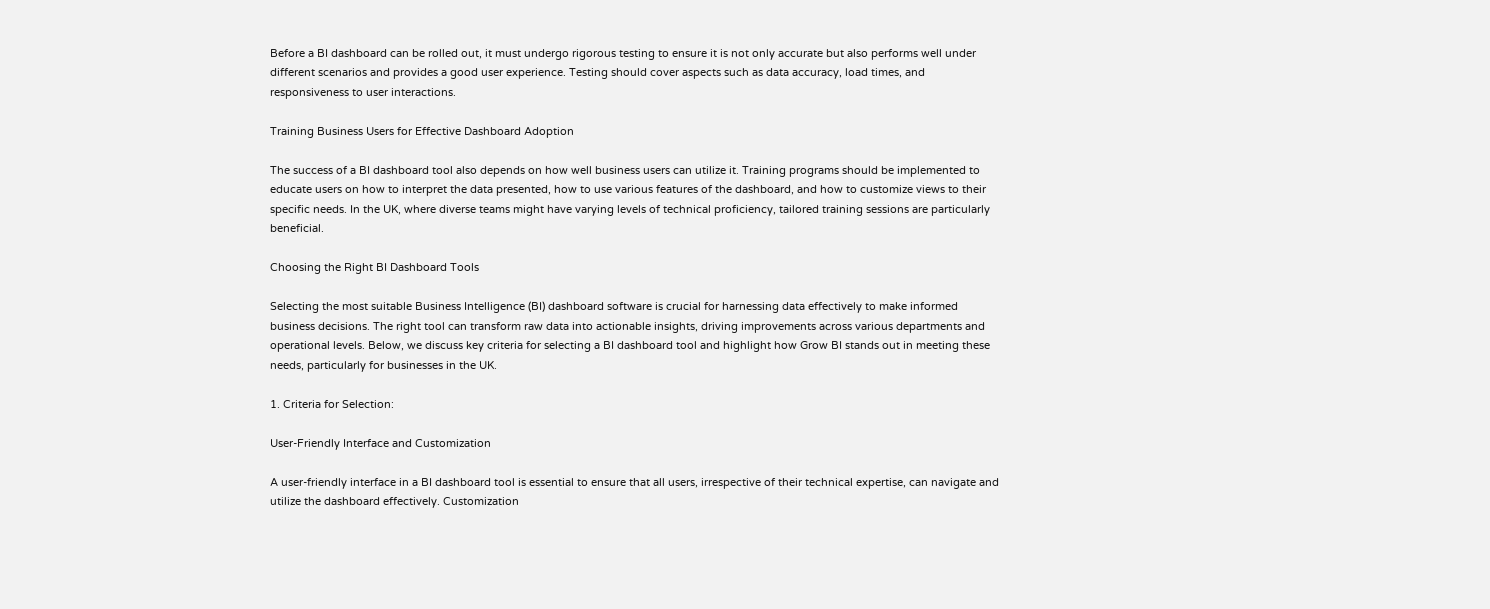Before a BI dashboard can be rolled out, it must undergo rigorous testing to ensure it is not only accurate but also performs well under different scenarios and provides a good user experience. Testing should cover aspects such as data accuracy, load times, and responsiveness to user interactions.

Training Business Users for Effective Dashboard Adoption

The success of a BI dashboard tool also depends on how well business users can utilize it. Training programs should be implemented to educate users on how to interpret the data presented, how to use various features of the dashboard, and how to customize views to their specific needs. In the UK, where diverse teams might have varying levels of technical proficiency, tailored training sessions are particularly beneficial.

Choosing the Right BI Dashboard Tools

Selecting the most suitable Business Intelligence (BI) dashboard software is crucial for harnessing data effectively to make informed business decisions. The right tool can transform raw data into actionable insights, driving improvements across various departments and operational levels. Below, we discuss key criteria for selecting a BI dashboard tool and highlight how Grow BI stands out in meeting these needs, particularly for businesses in the UK.

1. Criteria for Selection:

User-Friendly Interface and Customization

A user-friendly interface in a BI dashboard tool is essential to ensure that all users, irrespective of their technical expertise, can navigate and utilize the dashboard effectively. Customization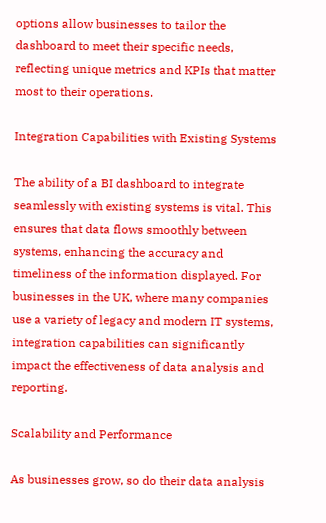options allow businesses to tailor the dashboard to meet their specific needs, reflecting unique metrics and KPIs that matter most to their operations.

Integration Capabilities with Existing Systems

The ability of a BI dashboard to integrate seamlessly with existing systems is vital. This ensures that data flows smoothly between systems, enhancing the accuracy and timeliness of the information displayed. For businesses in the UK, where many companies use a variety of legacy and modern IT systems, integration capabilities can significantly impact the effectiveness of data analysis and reporting.

Scalability and Performance

As businesses grow, so do their data analysis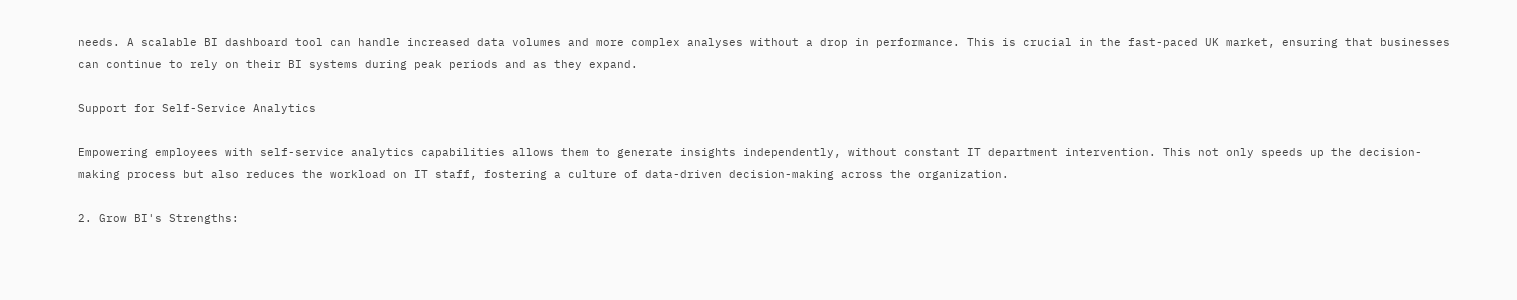needs. A scalable BI dashboard tool can handle increased data volumes and more complex analyses without a drop in performance. This is crucial in the fast-paced UK market, ensuring that businesses can continue to rely on their BI systems during peak periods and as they expand.

Support for Self-Service Analytics

Empowering employees with self-service analytics capabilities allows them to generate insights independently, without constant IT department intervention. This not only speeds up the decision-making process but also reduces the workload on IT staff, fostering a culture of data-driven decision-making across the organization.

2. Grow BI's Strengths: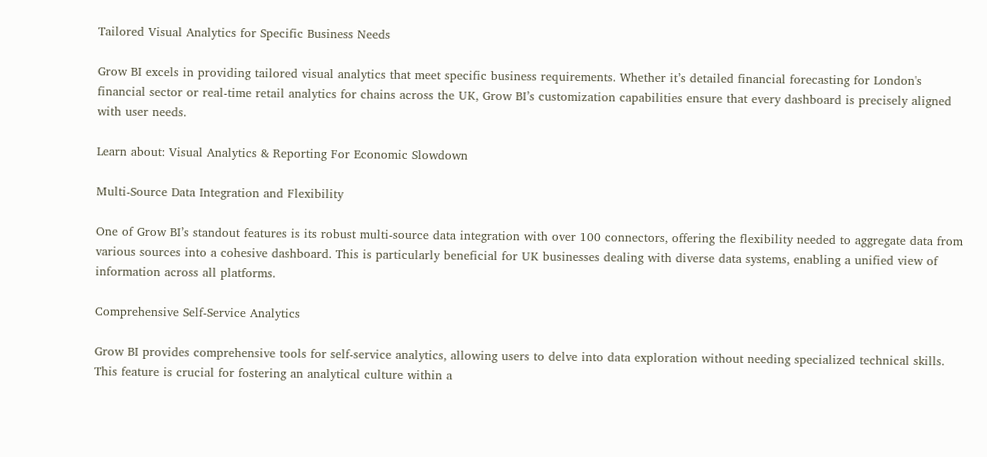Tailored Visual Analytics for Specific Business Needs

Grow BI excels in providing tailored visual analytics that meet specific business requirements. Whether it’s detailed financial forecasting for London's financial sector or real-time retail analytics for chains across the UK, Grow BI’s customization capabilities ensure that every dashboard is precisely aligned with user needs.

Learn about: Visual Analytics & Reporting For Economic Slowdown

Multi-Source Data Integration and Flexibility

One of Grow BI’s standout features is its robust multi-source data integration with over 100 connectors, offering the flexibility needed to aggregate data from various sources into a cohesive dashboard. This is particularly beneficial for UK businesses dealing with diverse data systems, enabling a unified view of information across all platforms.

Comprehensive Self-Service Analytics

Grow BI provides comprehensive tools for self-service analytics, allowing users to delve into data exploration without needing specialized technical skills. This feature is crucial for fostering an analytical culture within a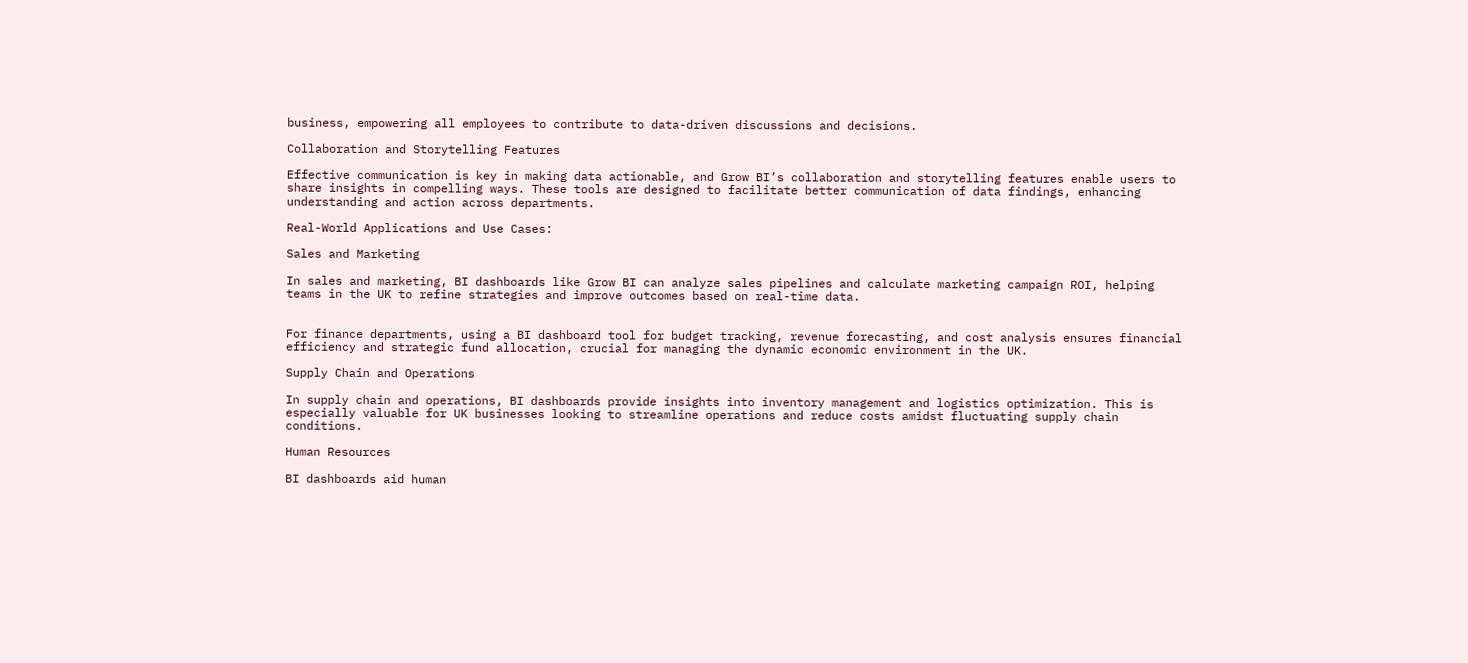business, empowering all employees to contribute to data-driven discussions and decisions.

Collaboration and Storytelling Features

Effective communication is key in making data actionable, and Grow BI’s collaboration and storytelling features enable users to share insights in compelling ways. These tools are designed to facilitate better communication of data findings, enhancing understanding and action across departments.

Real-World Applications and Use Cases:

Sales and Marketing

In sales and marketing, BI dashboards like Grow BI can analyze sales pipelines and calculate marketing campaign ROI, helping teams in the UK to refine strategies and improve outcomes based on real-time data.


For finance departments, using a BI dashboard tool for budget tracking, revenue forecasting, and cost analysis ensures financial efficiency and strategic fund allocation, crucial for managing the dynamic economic environment in the UK.

Supply Chain and Operations

In supply chain and operations, BI dashboards provide insights into inventory management and logistics optimization. This is especially valuable for UK businesses looking to streamline operations and reduce costs amidst fluctuating supply chain conditions.

Human Resources

BI dashboards aid human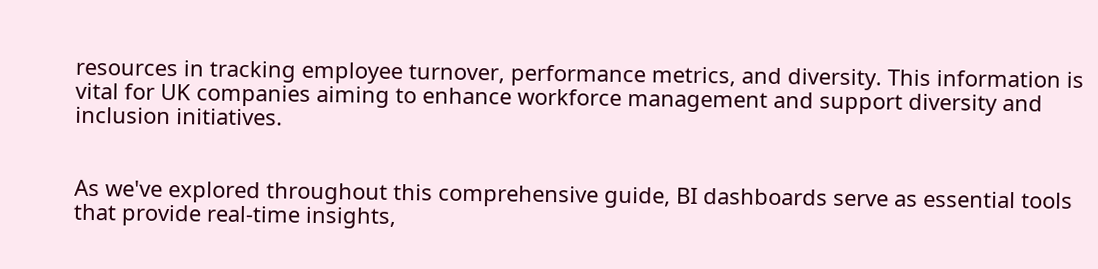resources in tracking employee turnover, performance metrics, and diversity. This information is vital for UK companies aiming to enhance workforce management and support diversity and inclusion initiatives.


As we've explored throughout this comprehensive guide, BI dashboards serve as essential tools that provide real-time insights,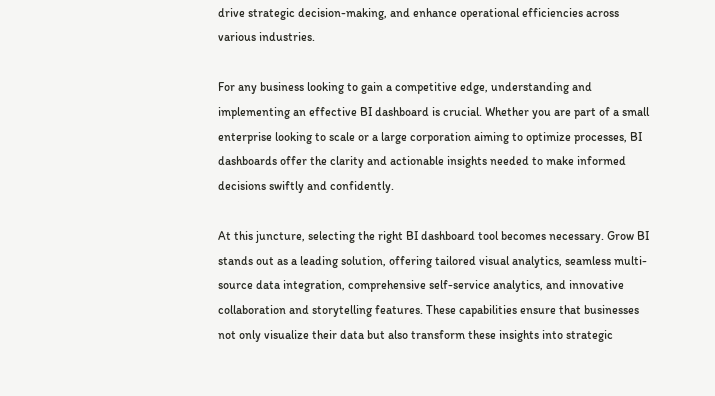drive strategic decision-making, and enhance operational efficiencies across various industries.

For any business looking to gain a competitive edge, understanding and implementing an effective BI dashboard is crucial. Whether you are part of a small enterprise looking to scale or a large corporation aiming to optimize processes, BI dashboards offer the clarity and actionable insights needed to make informed decisions swiftly and confidently.

At this juncture, selecting the right BI dashboard tool becomes necessary. Grow BI stands out as a leading solution, offering tailored visual analytics, seamless multi-source data integration, comprehensive self-service analytics, and innovative collaboration and storytelling features. These capabilities ensure that businesses not only visualize their data but also transform these insights into strategic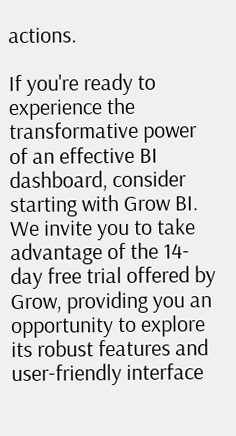actions.

If you're ready to experience the transformative power of an effective BI dashboard, consider starting with Grow BI. We invite you to take advantage of the 14-day free trial offered by Grow, providing you an opportunity to explore its robust features and user-friendly interface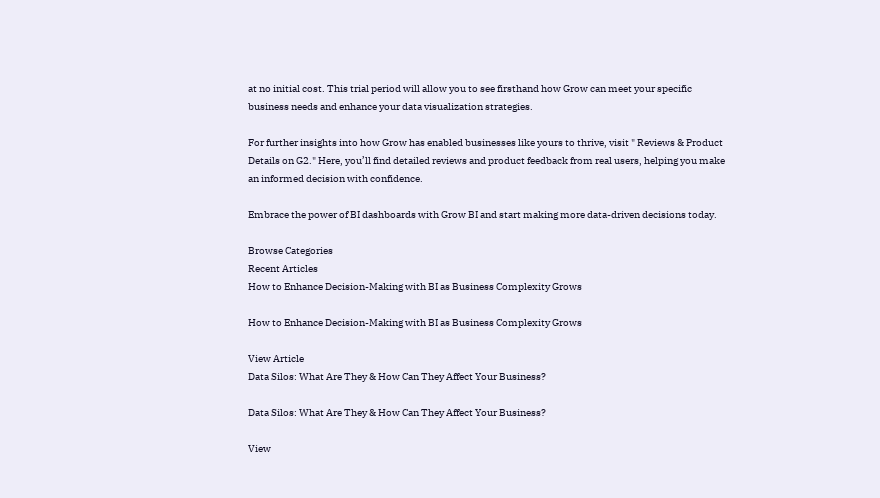at no initial cost. This trial period will allow you to see firsthand how Grow can meet your specific business needs and enhance your data visualization strategies.

For further insights into how Grow has enabled businesses like yours to thrive, visit " Reviews & Product Details on G2." Here, you’ll find detailed reviews and product feedback from real users, helping you make an informed decision with confidence.

Embrace the power of BI dashboards with Grow BI and start making more data-driven decisions today.

Browse Categories
Recent Articles
How to Enhance Decision-Making with BI as Business Complexity Grows

How to Enhance Decision-Making with BI as Business Complexity Grows

View Article
Data Silos: What Are They & How Can They Affect Your Business?

Data Silos: What Are They & How Can They Affect Your Business?

View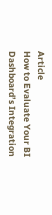Article
How to Evaluate Your BI Dashboard’s Integration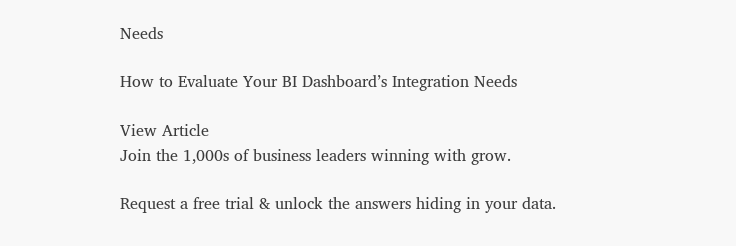Needs

How to Evaluate Your BI Dashboard’s Integration Needs

View Article
Join the 1,000s of business leaders winning with grow.

Request a free trial & unlock the answers hiding in your data.